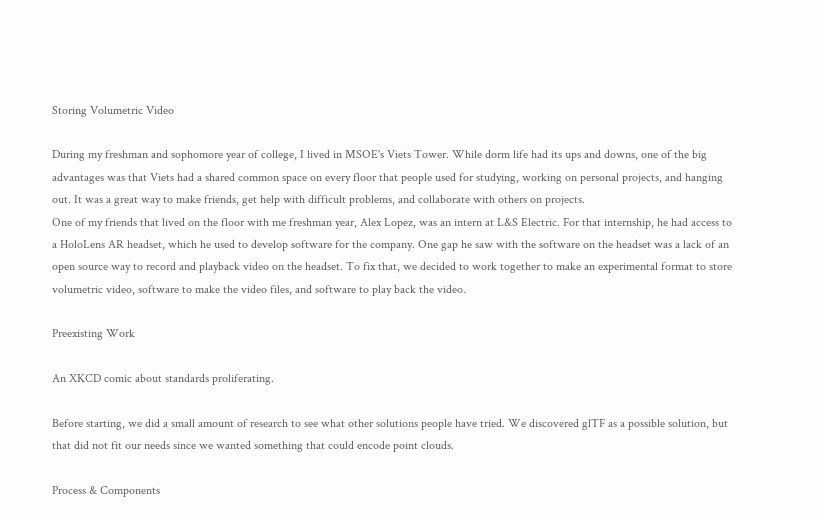Storing Volumetric Video

During my freshman and sophomore year of college, I lived in MSOE's Viets Tower. While dorm life had its ups and downs, one of the big advantages was that Viets had a shared common space on every floor that people used for studying, working on personal projects, and hanging out. It was a great way to make friends, get help with difficult problems, and collaborate with others on projects.
One of my friends that lived on the floor with me freshman year, Alex Lopez, was an intern at L&S Electric. For that internship, he had access to a HoloLens AR headset, which he used to develop software for the company. One gap he saw with the software on the headset was a lack of an open source way to record and playback video on the headset. To fix that, we decided to work together to make an experimental format to store volumetric video, software to make the video files, and software to play back the video.

Preexisting Work

An XKCD comic about standards proliferating.

Before starting, we did a small amount of research to see what other solutions people have tried. We discovered glTF as a possible solution, but that did not fit our needs since we wanted something that could encode point clouds.

Process & Components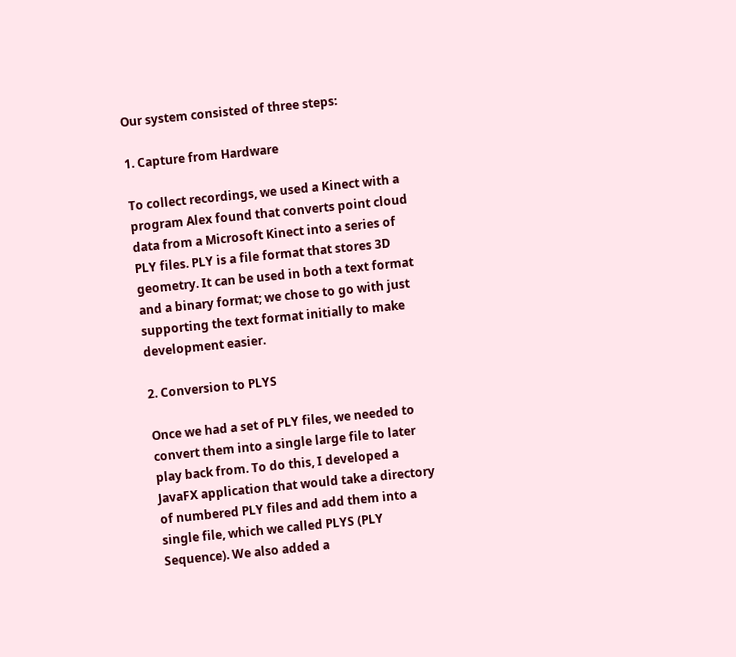Our system consisted of three steps:

1. Capture from Hardware

To collect recordings, we used a Kinect with a program Alex found that converts point cloud data from a Microsoft Kinect into a series of PLY files. PLY is a file format that stores 3D geometry. It can be used in both a text format and a binary format; we chose to go with just supporting the text format initially to make development easier.

2. Conversion to PLYS

Once we had a set of PLY files, we needed to convert them into a single large file to later play back from. To do this, I developed a JavaFX application that would take a directory of numbered PLY files and add them into a single file, which we called PLYS (PLY Sequence). We also added a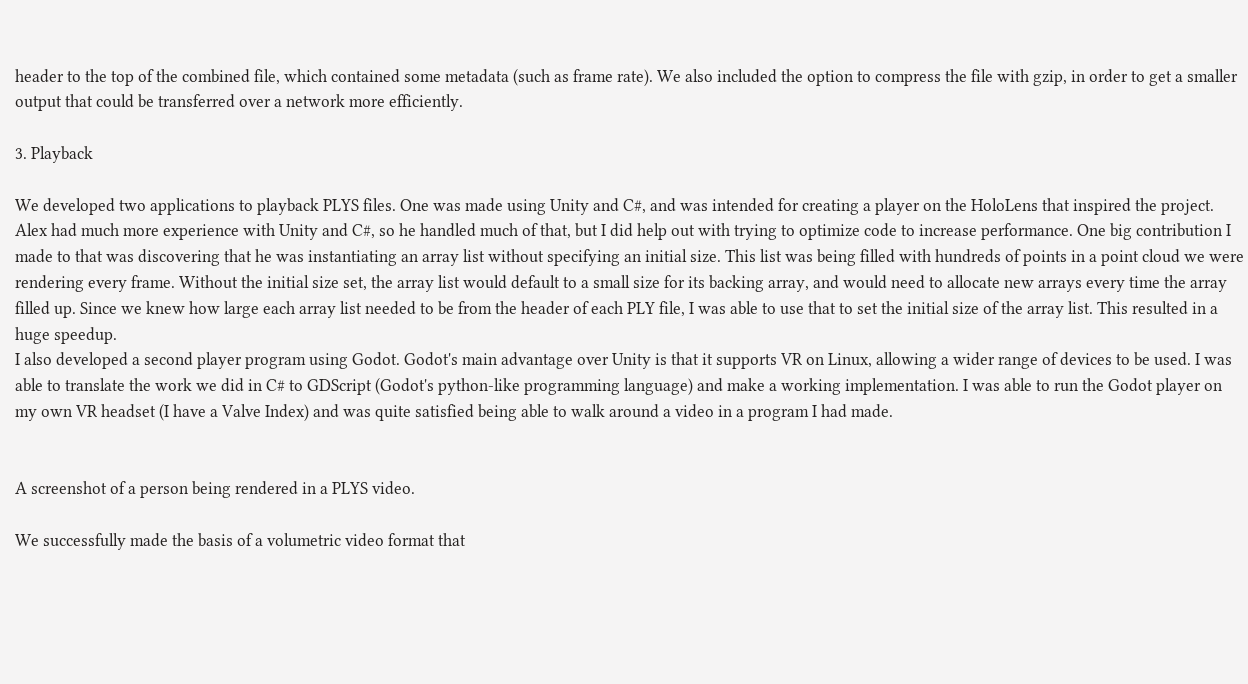header to the top of the combined file, which contained some metadata (such as frame rate). We also included the option to compress the file with gzip, in order to get a smaller output that could be transferred over a network more efficiently.

3. Playback

We developed two applications to playback PLYS files. One was made using Unity and C#, and was intended for creating a player on the HoloLens that inspired the project. Alex had much more experience with Unity and C#, so he handled much of that, but I did help out with trying to optimize code to increase performance. One big contribution I made to that was discovering that he was instantiating an array list without specifying an initial size. This list was being filled with hundreds of points in a point cloud we were rendering every frame. Without the initial size set, the array list would default to a small size for its backing array, and would need to allocate new arrays every time the array filled up. Since we knew how large each array list needed to be from the header of each PLY file, I was able to use that to set the initial size of the array list. This resulted in a huge speedup.
I also developed a second player program using Godot. Godot's main advantage over Unity is that it supports VR on Linux, allowing a wider range of devices to be used. I was able to translate the work we did in C# to GDScript (Godot's python-like programming language) and make a working implementation. I was able to run the Godot player on my own VR headset (I have a Valve Index) and was quite satisfied being able to walk around a video in a program I had made.


A screenshot of a person being rendered in a PLYS video.

We successfully made the basis of a volumetric video format that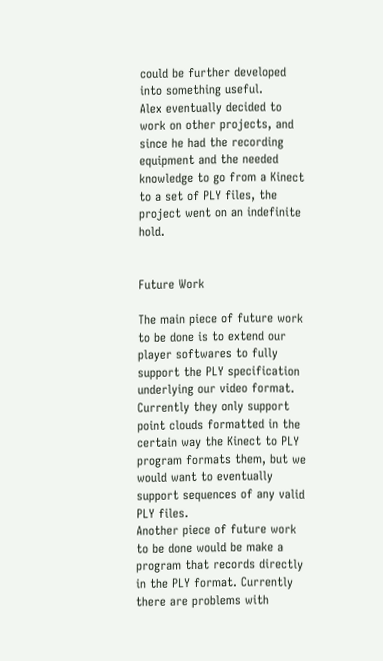could be further developed into something useful.
Alex eventually decided to work on other projects, and since he had the recording equipment and the needed knowledge to go from a Kinect to a set of PLY files, the project went on an indefinite hold.


Future Work

The main piece of future work to be done is to extend our player softwares to fully support the PLY specification underlying our video format. Currently they only support point clouds formatted in the certain way the Kinect to PLY program formats them, but we would want to eventually support sequences of any valid PLY files.
Another piece of future work to be done would be make a program that records directly in the PLY format. Currently there are problems with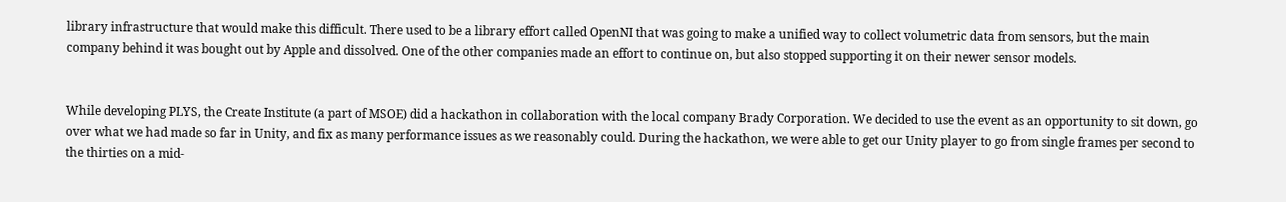library infrastructure that would make this difficult. There used to be a library effort called OpenNI that was going to make a unified way to collect volumetric data from sensors, but the main company behind it was bought out by Apple and dissolved. One of the other companies made an effort to continue on, but also stopped supporting it on their newer sensor models.


While developing PLYS, the Create Institute (a part of MSOE) did a hackathon in collaboration with the local company Brady Corporation. We decided to use the event as an opportunity to sit down, go over what we had made so far in Unity, and fix as many performance issues as we reasonably could. During the hackathon, we were able to get our Unity player to go from single frames per second to the thirties on a mid-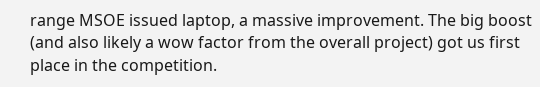range MSOE issued laptop, a massive improvement. The big boost (and also likely a wow factor from the overall project) got us first place in the competition.